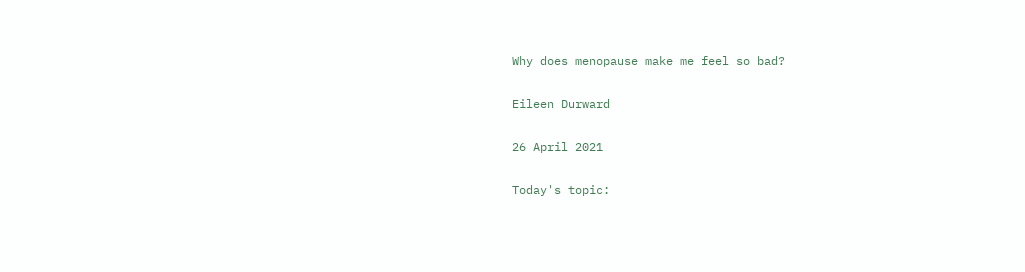Why does menopause make me feel so bad?

Eileen Durward

26 April 2021

Today's topic: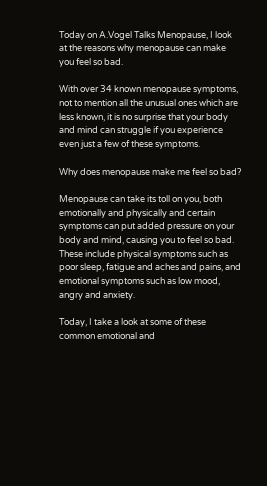Today on A.Vogel Talks Menopause, I look at the reasons why menopause can make you feel so bad.

With over 34 known menopause symptoms, not to mention all the unusual ones which are less known, it is no surprise that your body and mind can struggle if you experience even just a few of these symptoms.

Why does menopause make me feel so bad?

Menopause can take its toll on you, both emotionally and physically and certain symptoms can put added pressure on your body and mind, causing you to feel so bad. These include physical symptoms such as poor sleep, fatigue and aches and pains, and emotional symptoms such as low mood, angry and anxiety.

Today, I take a look at some of these common emotional and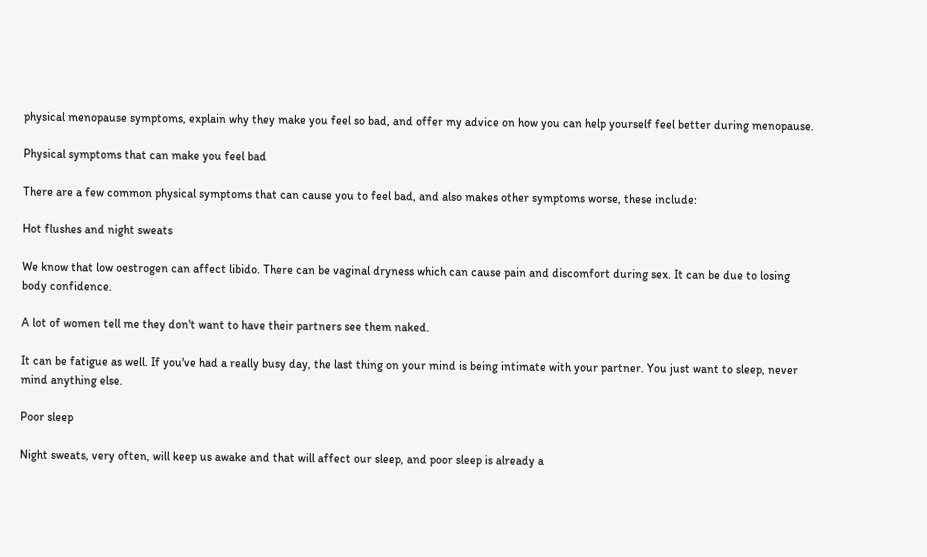physical menopause symptoms, explain why they make you feel so bad, and offer my advice on how you can help yourself feel better during menopause.

Physical symptoms that can make you feel bad

There are a few common physical symptoms that can cause you to feel bad, and also makes other symptoms worse, these include:

Hot flushes and night sweats

We know that low oestrogen can affect libido. There can be vaginal dryness which can cause pain and discomfort during sex. It can be due to losing body confidence.

A lot of women tell me they don't want to have their partners see them naked.

It can be fatigue as well. If you've had a really busy day, the last thing on your mind is being intimate with your partner. You just want to sleep, never mind anything else.

Poor sleep

Night sweats, very often, will keep us awake and that will affect our sleep, and poor sleep is already a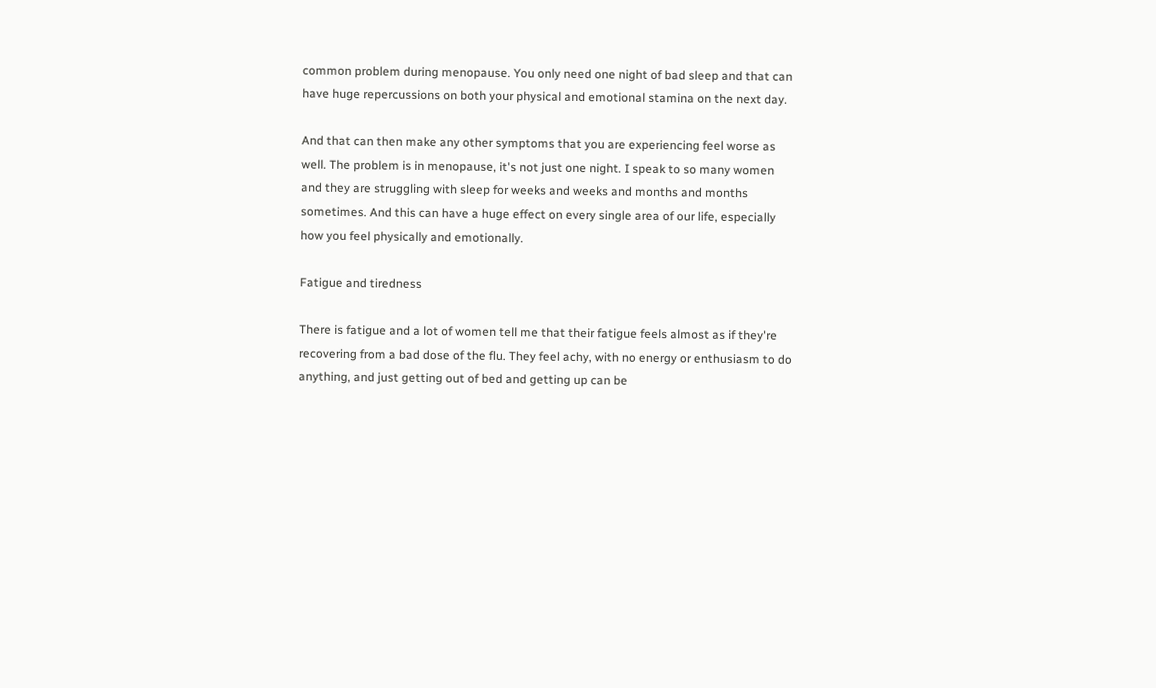common problem during menopause. You only need one night of bad sleep and that can have huge repercussions on both your physical and emotional stamina on the next day.

And that can then make any other symptoms that you are experiencing feel worse as well. The problem is in menopause, it's not just one night. I speak to so many women and they are struggling with sleep for weeks and weeks and months and months sometimes. And this can have a huge effect on every single area of our life, especially how you feel physically and emotionally.

Fatigue and tiredness

There is fatigue and a lot of women tell me that their fatigue feels almost as if they're recovering from a bad dose of the flu. They feel achy, with no energy or enthusiasm to do anything, and just getting out of bed and getting up can be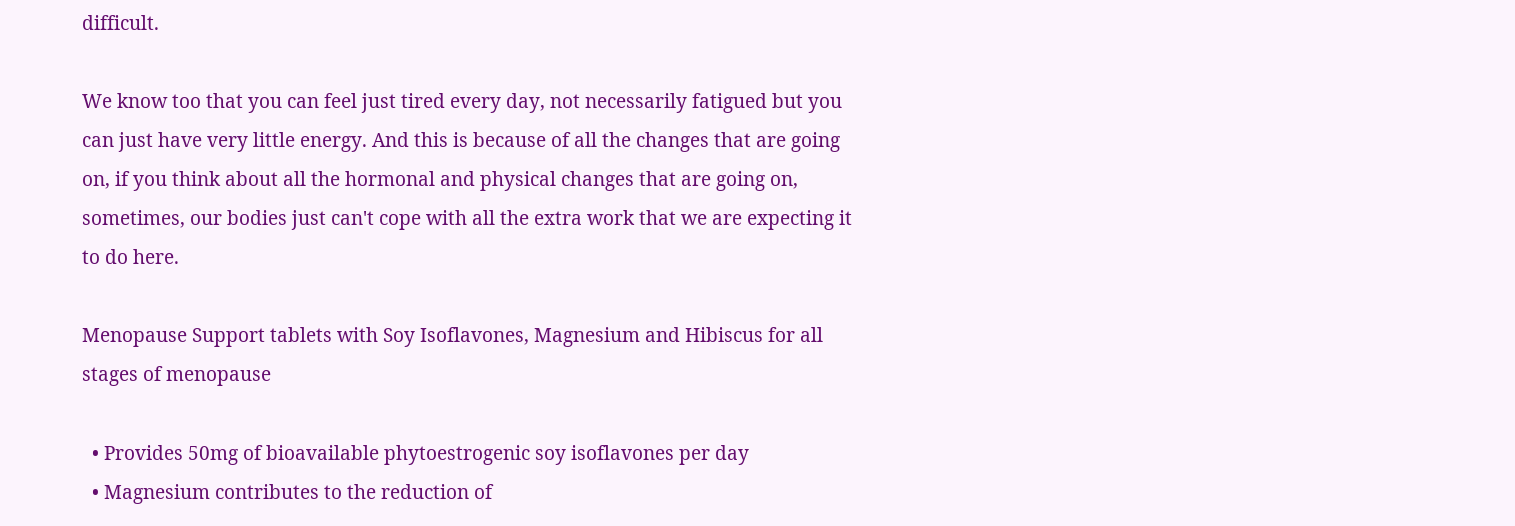difficult.

We know too that you can feel just tired every day, not necessarily fatigued but you can just have very little energy. And this is because of all the changes that are going on, if you think about all the hormonal and physical changes that are going on, sometimes, our bodies just can't cope with all the extra work that we are expecting it to do here.

Menopause Support tablets with Soy Isoflavones, Magnesium and Hibiscus for all stages of menopause

  • Provides 50mg of bioavailable phytoestrogenic soy isoflavones per day
  • Magnesium contributes to the reduction of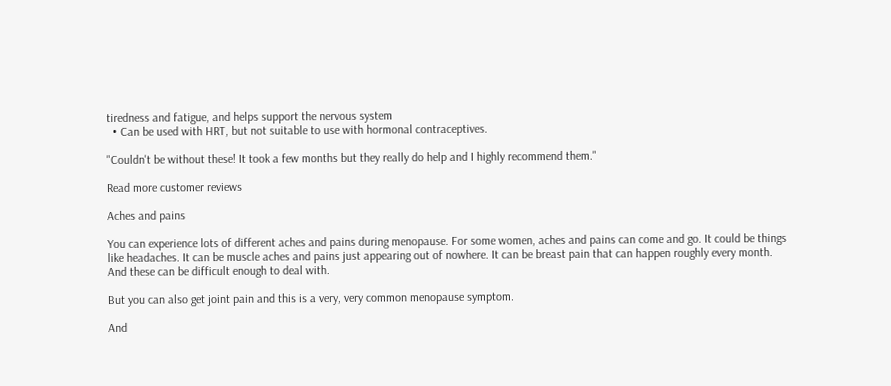tiredness and fatigue, and helps support the nervous system
  • Can be used with HRT, but not suitable to use with hormonal contraceptives.

"Couldn't be without these! It took a few months but they really do help and I highly recommend them."

Read more customer reviews

Aches and pains

You can experience lots of different aches and pains during menopause. For some women, aches and pains can come and go. It could be things like headaches. It can be muscle aches and pains just appearing out of nowhere. It can be breast pain that can happen roughly every month. And these can be difficult enough to deal with.

But you can also get joint pain and this is a very, very common menopause symptom.

And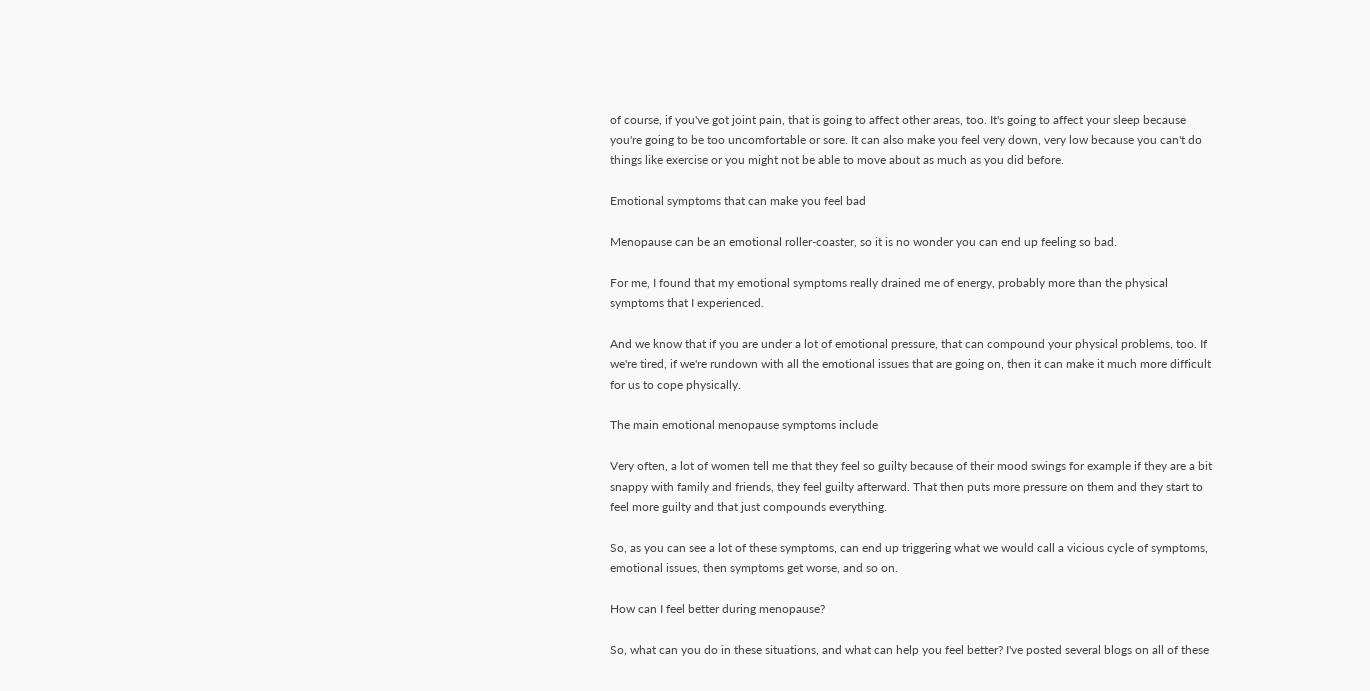of course, if you've got joint pain, that is going to affect other areas, too. It's going to affect your sleep because you're going to be too uncomfortable or sore. It can also make you feel very down, very low because you can't do things like exercise or you might not be able to move about as much as you did before.

Emotional symptoms that can make you feel bad

Menopause can be an emotional roller-coaster, so it is no wonder you can end up feeling so bad.

For me, I found that my emotional symptoms really drained me of energy, probably more than the physical symptoms that I experienced.

And we know that if you are under a lot of emotional pressure, that can compound your physical problems, too. If we're tired, if we're rundown with all the emotional issues that are going on, then it can make it much more difficult for us to cope physically.

The main emotional menopause symptoms include

Very often, a lot of women tell me that they feel so guilty because of their mood swings for example if they are a bit snappy with family and friends, they feel guilty afterward. That then puts more pressure on them and they start to feel more guilty and that just compounds everything.

So, as you can see a lot of these symptoms, can end up triggering what we would call a vicious cycle of symptoms, emotional issues, then symptoms get worse, and so on.

How can I feel better during menopause?

So, what can you do in these situations, and what can help you feel better? I've posted several blogs on all of these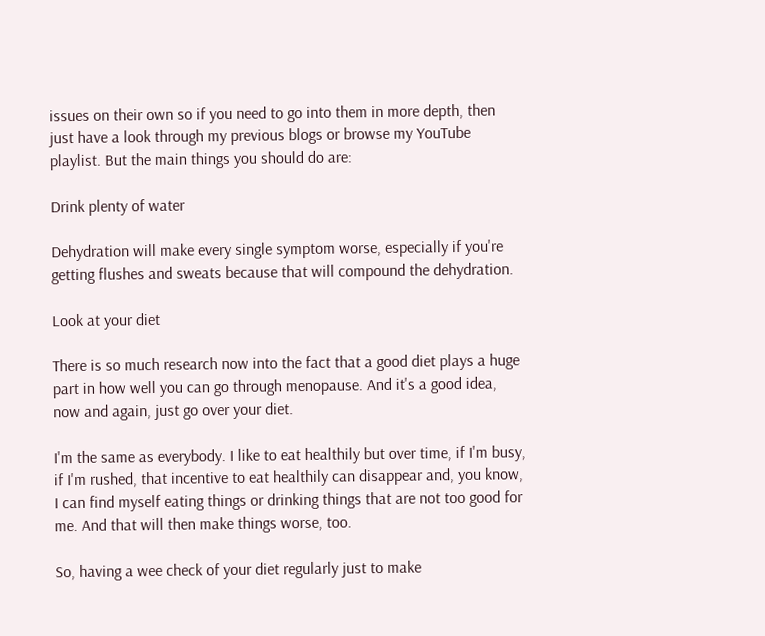issues on their own so if you need to go into them in more depth, then just have a look through my previous blogs or browse my YouTube playlist. But the main things you should do are:

Drink plenty of water

Dehydration will make every single symptom worse, especially if you're getting flushes and sweats because that will compound the dehydration.

Look at your diet

There is so much research now into the fact that a good diet plays a huge part in how well you can go through menopause. And it's a good idea, now and again, just go over your diet.

I'm the same as everybody. I like to eat healthily but over time, if I'm busy, if I'm rushed, that incentive to eat healthily can disappear and, you know, I can find myself eating things or drinking things that are not too good for me. And that will then make things worse, too.

So, having a wee check of your diet regularly just to make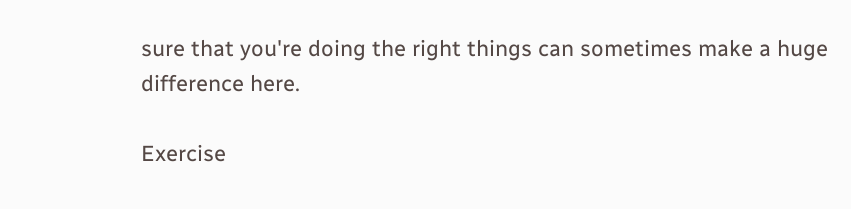sure that you're doing the right things can sometimes make a huge difference here.

Exercise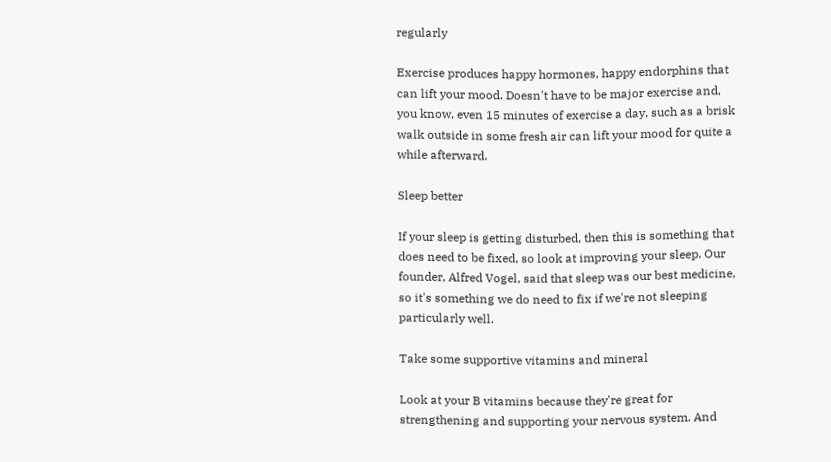regularly

Exercise produces happy hormones, happy endorphins that can lift your mood. Doesn't have to be major exercise and, you know, even 15 minutes of exercise a day, such as a brisk walk outside in some fresh air can lift your mood for quite a while afterward.

Sleep better

If your sleep is getting disturbed, then this is something that does need to be fixed, so look at improving your sleep. Our founder, Alfred Vogel, said that sleep was our best medicine, so it's something we do need to fix if we're not sleeping particularly well.

Take some supportive vitamins and mineral

Look at your B vitamins because they're great for strengthening and supporting your nervous system. And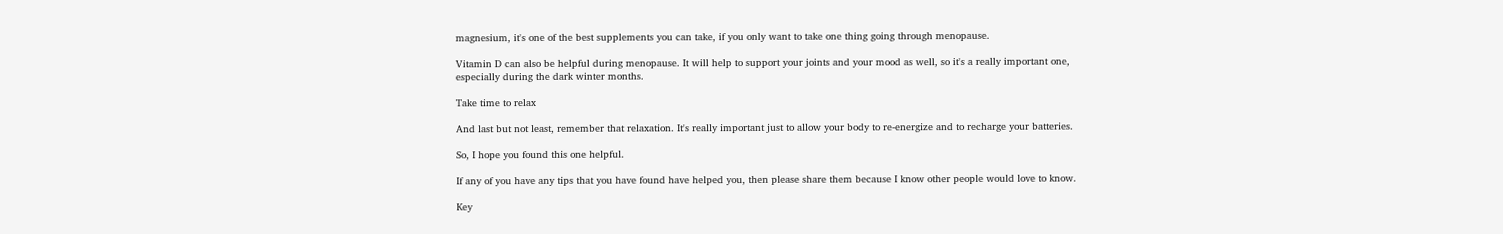magnesium, it's one of the best supplements you can take, if you only want to take one thing going through menopause.

Vitamin D can also be helpful during menopause. It will help to support your joints and your mood as well, so it's a really important one, especially during the dark winter months.

Take time to relax

And last but not least, remember that relaxation. It's really important just to allow your body to re-energize and to recharge your batteries.

So, I hope you found this one helpful.

If any of you have any tips that you have found have helped you, then please share them because I know other people would love to know.

Key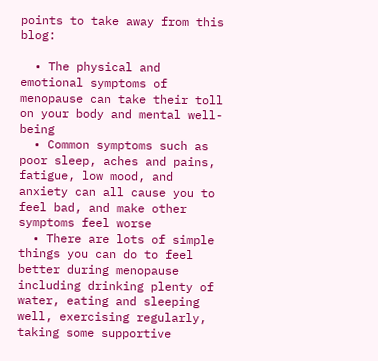points to take away from this blog:

  • The physical and emotional symptoms of menopause can take their toll on your body and mental well-being
  • Common symptoms such as poor sleep, aches and pains, fatigue, low mood, and anxiety can all cause you to feel bad, and make other symptoms feel worse
  • There are lots of simple things you can do to feel better during menopause including drinking plenty of water, eating and sleeping well, exercising regularly, taking some supportive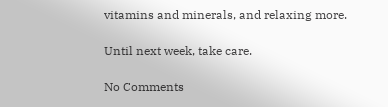vitamins and minerals, and relaxing more.

Until next week, take care.

No Comments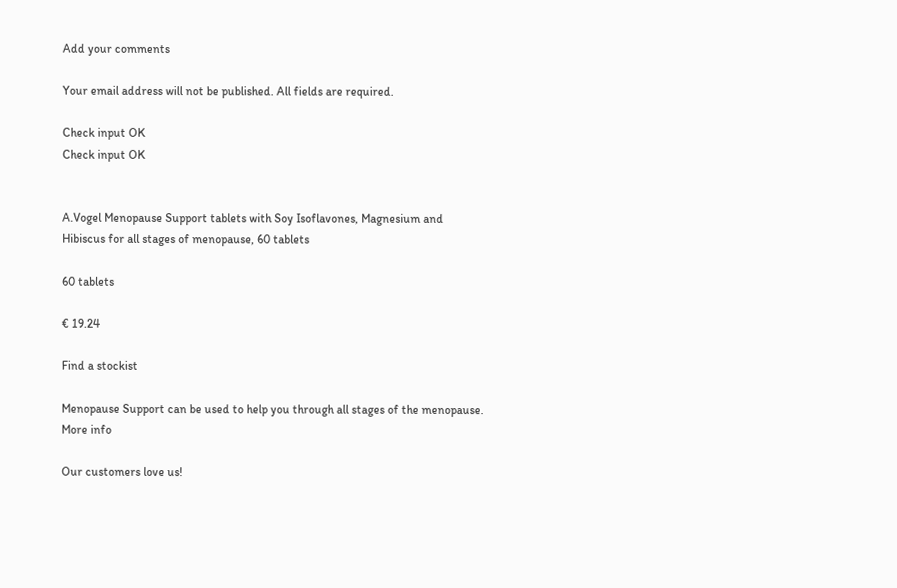Add your comments

Your email address will not be published. All fields are required.

Check input OK
Check input OK


A.Vogel Menopause Support tablets with Soy Isoflavones, Magnesium and Hibiscus for all stages of menopause, 60 tablets

60 tablets

€ 19.24

Find a stockist

Menopause Support can be used to help you through all stages of the menopause.
More info

Our customers love us!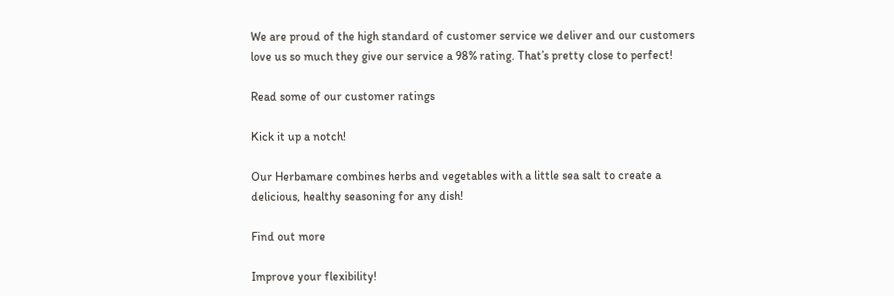We are proud of the high standard of customer service we deliver and our customers love us so much they give our service a 98% rating. That’s pretty close to perfect!

Read some of our customer ratings

Kick it up a notch!

Our Herbamare combines herbs and vegetables with a little sea salt to create a delicious, healthy seasoning for any dish!

Find out more

Improve your flexibility!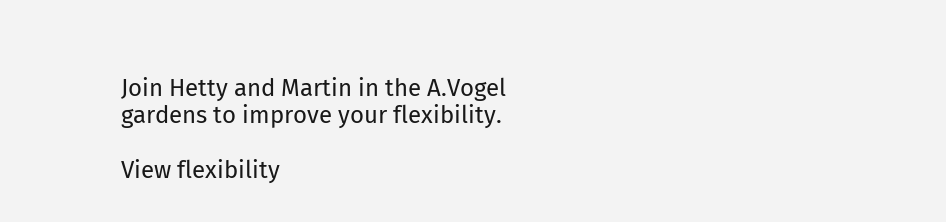Join Hetty and Martin in the A.Vogel gardens to improve your flexibility.

View flexibility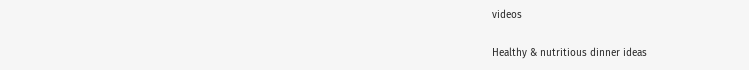videos

Healthy & nutritious dinner ideas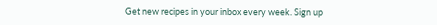Get new recipes in your inbox every week. Sign up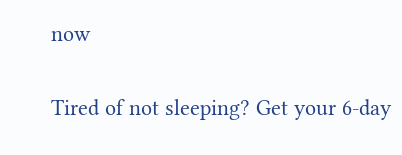now

Tired of not sleeping? Get your 6-day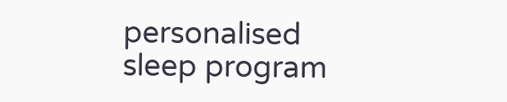personalised sleep program